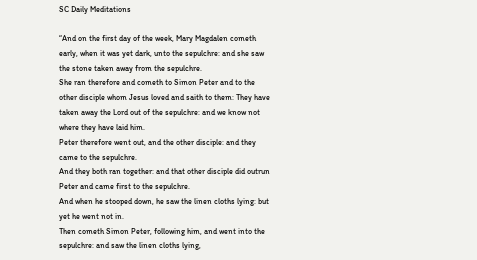SC Daily Meditations

“And on the first day of the week, Mary Magdalen cometh early, when it was yet dark, unto the sepulchre: and she saw the stone taken away from the sepulchre.
She ran therefore and cometh to Simon Peter and to the other disciple whom Jesus loved and saith to them: They have taken away the Lord out of the sepulchre: and we know not where they have laid him.
Peter therefore went out, and the other disciple: and they came to the sepulchre.
And they both ran together: and that other disciple did outrun Peter and came first to the sepulchre.
And when he stooped down, he saw the linen cloths lying: but yet he went not in.
Then cometh Simon Peter, following him, and went into the sepulchre: and saw the linen cloths lying,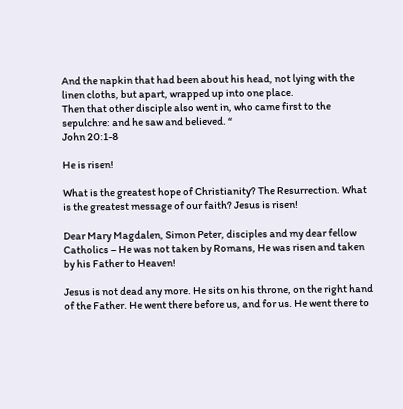And the napkin that had been about his head, not lying with the linen cloths, but apart, wrapped up into one place.
Then that other disciple also went in, who came first to the sepulchre: and he saw and believed. “
John 20:1-8

He is risen!

What is the greatest hope of Christianity? The Resurrection. What is the greatest message of our faith? Jesus is risen!

Dear Mary Magdalen, Simon Peter, disciples and my dear fellow Catholics – He was not taken by Romans, He was risen and taken by his Father to Heaven!

Jesus is not dead any more. He sits on his throne, on the right hand of the Father. He went there before us, and for us. He went there to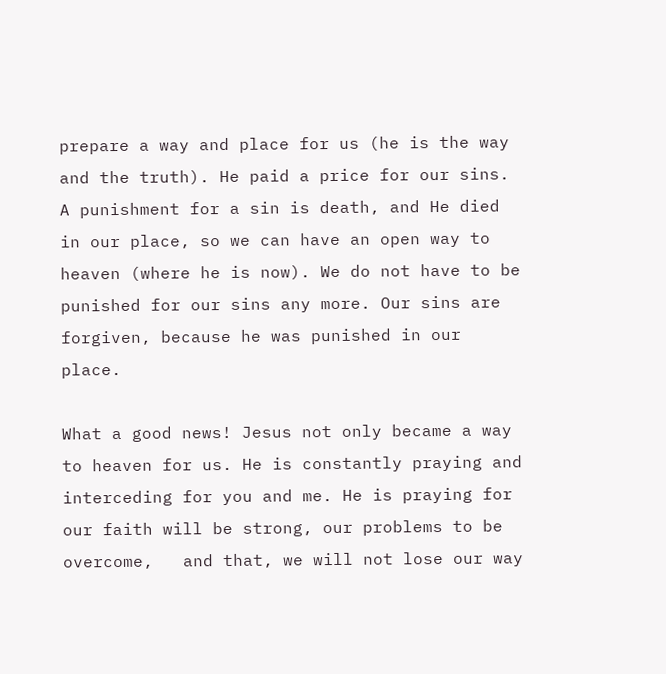prepare a way and place for us (he is the way and the truth). He paid a price for our sins. A punishment for a sin is death, and He died in our place, so we can have an open way to heaven (where he is now). We do not have to be punished for our sins any more. Our sins are forgiven, because he was punished in our place.

What a good news! Jesus not only became a way to heaven for us. He is constantly praying and interceding for you and me. He is praying for our faith will be strong, our problems to be overcome,   and that, we will not lose our way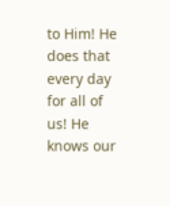to Him! He does that every day for all of us! He knows our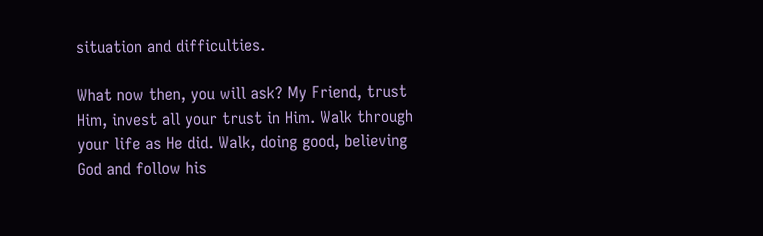situation and difficulties.

What now then, you will ask? My Friend, trust Him, invest all your trust in Him. Walk through your life as He did. Walk, doing good, believing God and follow his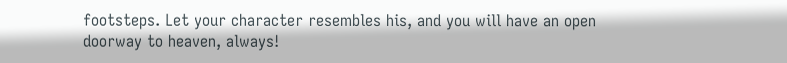footsteps. Let your character resembles his, and you will have an open doorway to heaven, always!